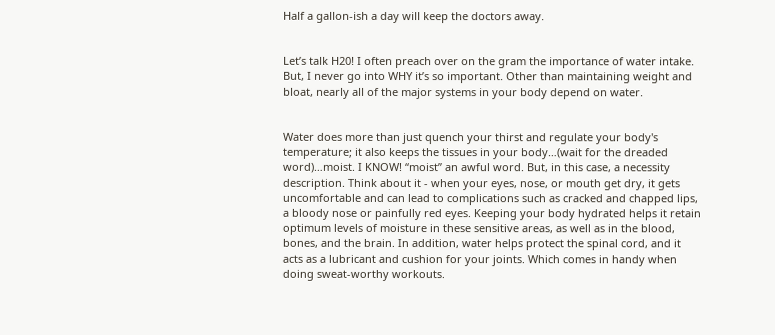Half a gallon-ish a day will keep the doctors away.


Let’s talk H20! I often preach over on the gram the importance of water intake. But, I never go into WHY it’s so important. Other than maintaining weight and bloat, nearly all of the major systems in your body depend on water.


Water does more than just quench your thirst and regulate your body's temperature; it also keeps the tissues in your body…(wait for the dreaded word)…moist. I KNOW! “moist” an awful word. But, in this case, a necessity description. Think about it - when your eyes, nose, or mouth get dry, it gets uncomfortable and can lead to complications such as cracked and chapped lips, a bloody nose or painfully red eyes. Keeping your body hydrated helps it retain optimum levels of moisture in these sensitive areas, as well as in the blood, bones, and the brain. In addition, water helps protect the spinal cord, and it acts as a lubricant and cushion for your joints. Which comes in handy when doing sweat-worthy workouts.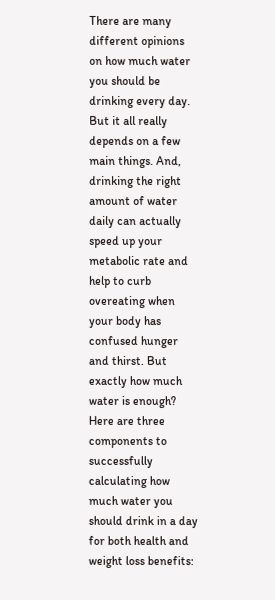There are many different opinions on how much water you should be drinking every day. But it all really depends on a few main things. And, drinking the right amount of water daily can actually speed up your metabolic rate and help to curb overeating when your body has confused hunger and thirst. But exactly how much water is enough? Here are three components to successfully calculating how much water you should drink in a day for both health and weight loss benefits: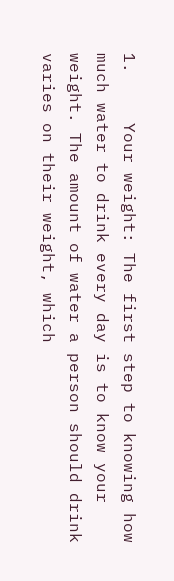1.     Your weight: The first step to knowing how much water to drink every day is to know your weight. The amount of water a person should drink varies on their weight, which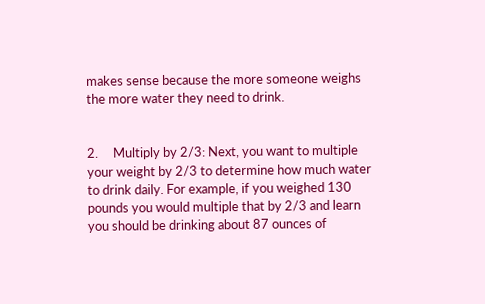makes sense because the more someone weighs the more water they need to drink.


2.     Multiply by 2/3: Next, you want to multiple your weight by 2/3 to determine how much water to drink daily. For example, if you weighed 130 pounds you would multiple that by 2/3 and learn you should be drinking about 87 ounces of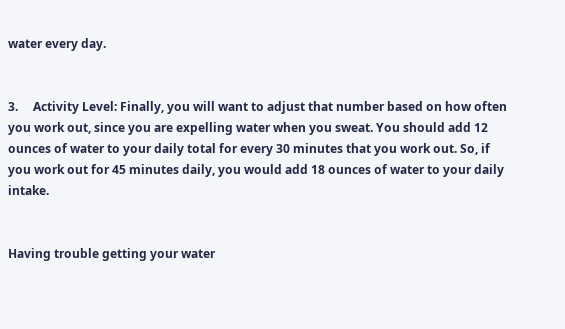water every day.


3.     Activity Level: Finally, you will want to adjust that number based on how often you work out, since you are expelling water when you sweat. You should add 12 ounces of water to your daily total for every 30 minutes that you work out. So, if you work out for 45 minutes daily, you would add 18 ounces of water to your daily intake.


Having trouble getting your water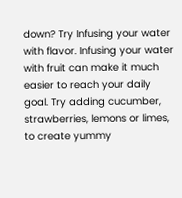down? Try Infusing your water with flavor. Infusing your water with fruit can make it much easier to reach your daily goal. Try adding cucumber, strawberries, lemons or limes, to create yummy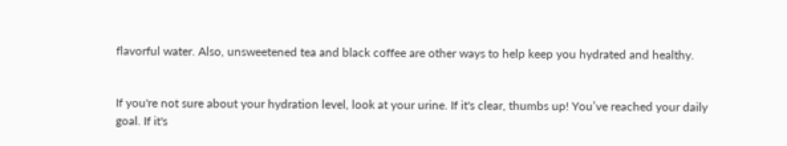flavorful water. Also, unsweetened tea and black coffee are other ways to help keep you hydrated and healthy.


If you're not sure about your hydration level, look at your urine. If it's clear, thumbs up! You’ve reached your daily goal. If it's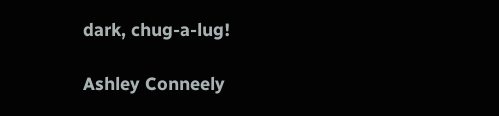dark, chug-a-lug!

Ashley Conneely